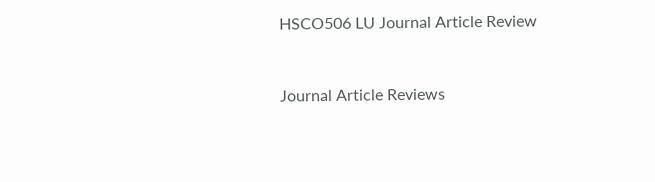HSCO506 LU Journal Article Review


Journal Article Reviews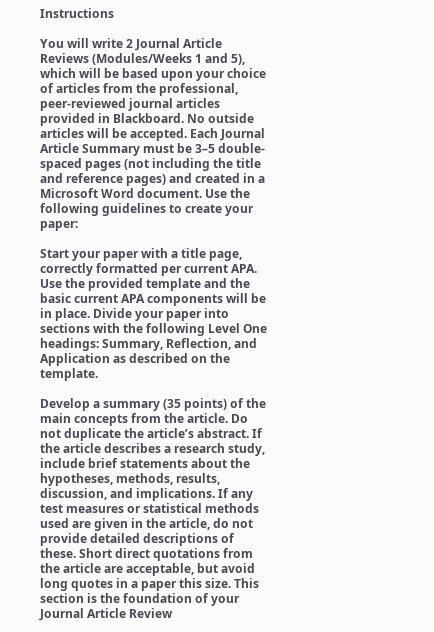Instructions

You will write 2 Journal Article Reviews (Modules/Weeks 1 and 5), which will be based upon your choice of articles from the professional, peer-reviewed journal articles provided in Blackboard. No outside articles will be accepted. Each Journal Article Summary must be 3–5 double-spaced pages (not including the title and reference pages) and created in a Microsoft Word document. Use the following guidelines to create your paper:

Start your paper with a title page, correctly formatted per current APA. Use the provided template and the basic current APA components will be in place. Divide your paper into sections with the following Level One headings: Summary, Reflection, and Application as described on the template.

Develop a summary (35 points) of the main concepts from the article. Do not duplicate the article’s abstract. If the article describes a research study, include brief statements about the hypotheses, methods, results, discussion, and implications. If any test measures or statistical methods used are given in the article, do not provide detailed descriptions of these. Short direct quotations from the article are acceptable, but avoid long quotes in a paper this size. This section is the foundation of your Journal Article Review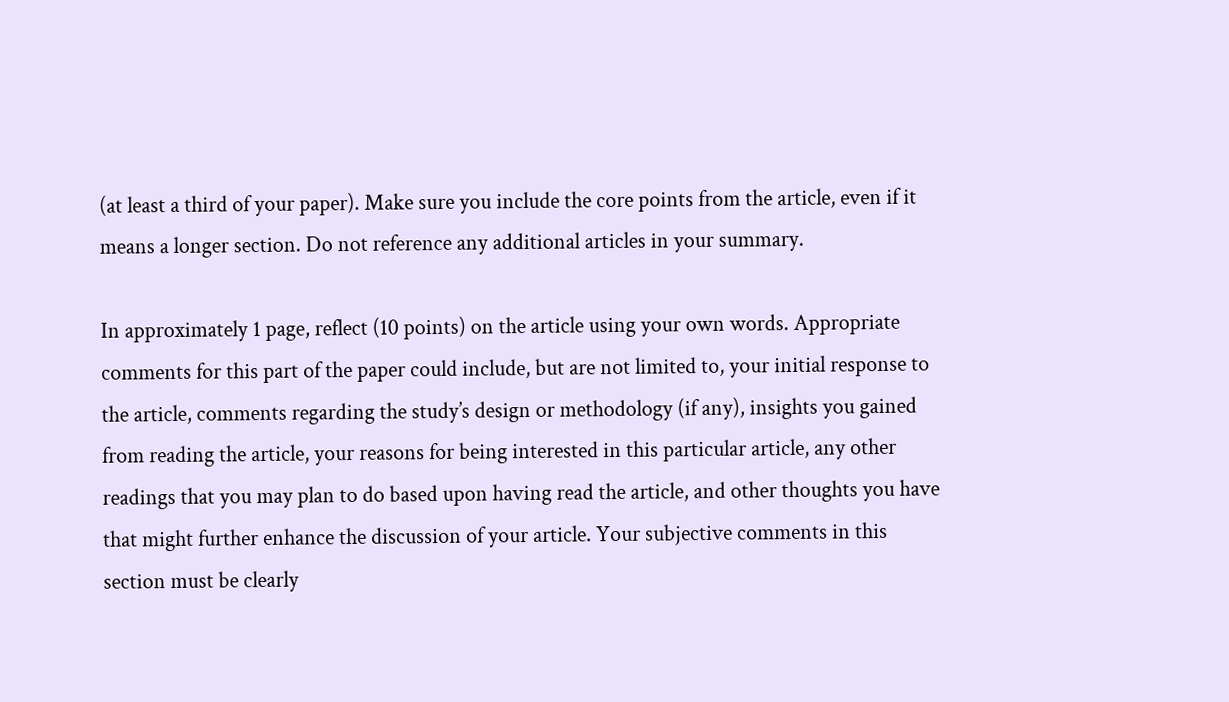(at least a third of your paper). Make sure you include the core points from the article, even if it means a longer section. Do not reference any additional articles in your summary.

In approximately 1 page, reflect (10 points) on the article using your own words. Appropriate comments for this part of the paper could include, but are not limited to, your initial response to the article, comments regarding the study’s design or methodology (if any), insights you gained from reading the article, your reasons for being interested in this particular article, any other readings that you may plan to do based upon having read the article, and other thoughts you have that might further enhance the discussion of your article. Your subjective comments in this section must be clearly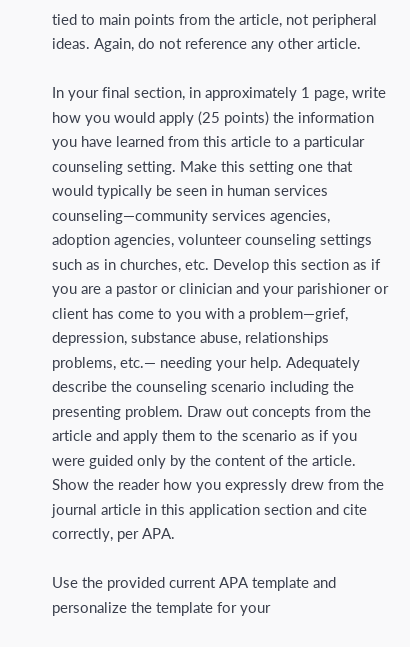tied to main points from the article, not peripheral ideas. Again, do not reference any other article.

In your final section, in approximately 1 page, write how you would apply (25 points) the information you have learned from this article to a particular counseling setting. Make this setting one that would typically be seen in human services counseling—community services agencies, adoption agencies, volunteer counseling settings such as in churches, etc. Develop this section as if you are a pastor or clinician and your parishioner or client has come to you with a problem—grief, depression, substance abuse, relationships problems, etc.— needing your help. Adequately describe the counseling scenario including the presenting problem. Draw out concepts from the article and apply them to the scenario as if you were guided only by the content of the article. Show the reader how you expressly drew from the journal article in this application section and cite correctly, per APA.

Use the provided current APA template and personalize the template for your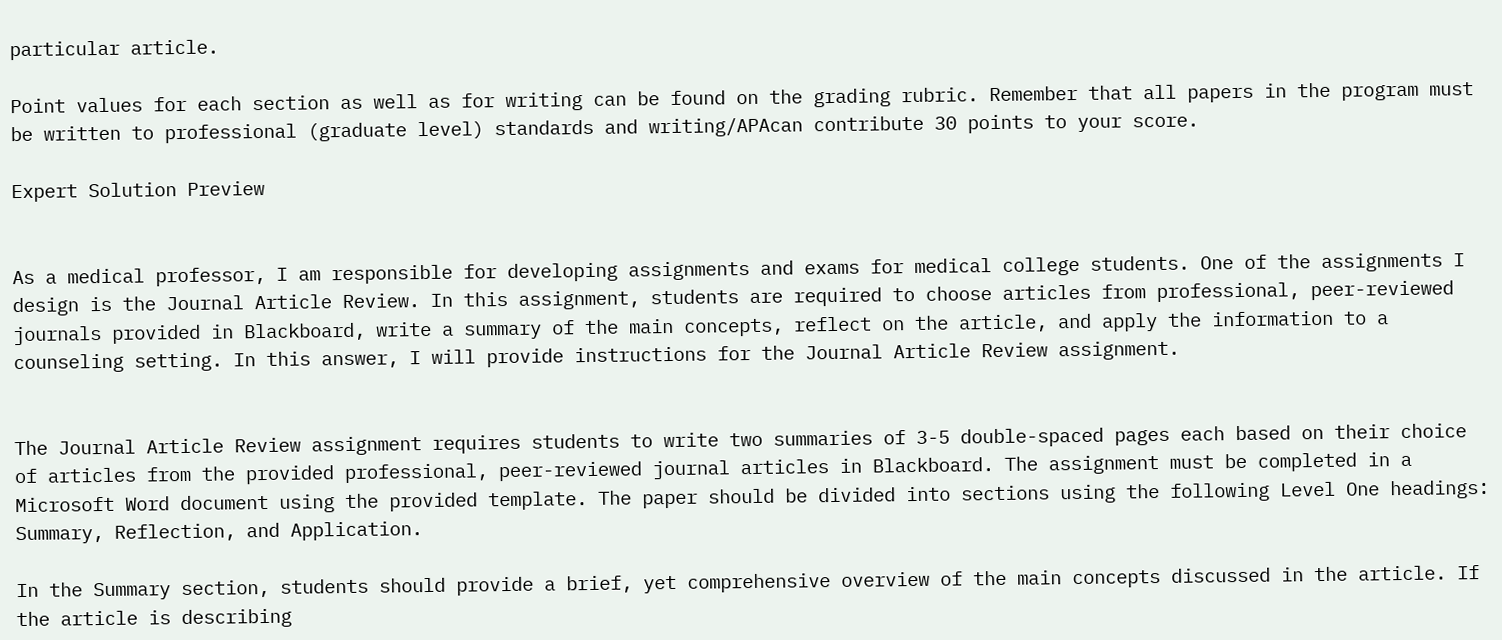particular article.

Point values for each section as well as for writing can be found on the grading rubric. Remember that all papers in the program must be written to professional (graduate level) standards and writing/APAcan contribute 30 points to your score.

Expert Solution Preview


As a medical professor, I am responsible for developing assignments and exams for medical college students. One of the assignments I design is the Journal Article Review. In this assignment, students are required to choose articles from professional, peer-reviewed journals provided in Blackboard, write a summary of the main concepts, reflect on the article, and apply the information to a counseling setting. In this answer, I will provide instructions for the Journal Article Review assignment.


The Journal Article Review assignment requires students to write two summaries of 3-5 double-spaced pages each based on their choice of articles from the provided professional, peer-reviewed journal articles in Blackboard. The assignment must be completed in a Microsoft Word document using the provided template. The paper should be divided into sections using the following Level One headings: Summary, Reflection, and Application.

In the Summary section, students should provide a brief, yet comprehensive overview of the main concepts discussed in the article. If the article is describing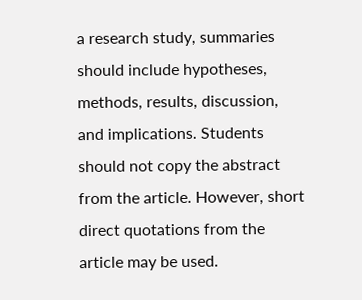a research study, summaries should include hypotheses, methods, results, discussion, and implications. Students should not copy the abstract from the article. However, short direct quotations from the article may be used.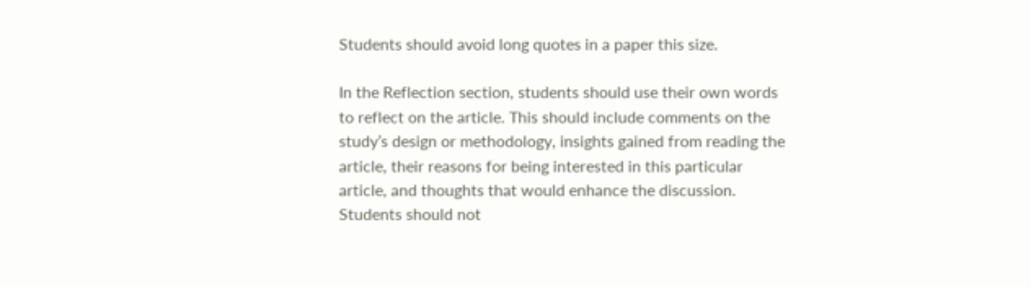Students should avoid long quotes in a paper this size.

In the Reflection section, students should use their own words to reflect on the article. This should include comments on the study’s design or methodology, insights gained from reading the article, their reasons for being interested in this particular article, and thoughts that would enhance the discussion. Students should not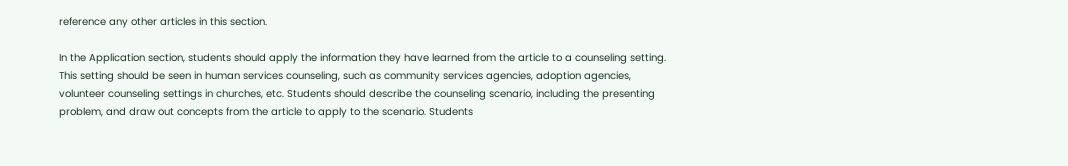reference any other articles in this section.

In the Application section, students should apply the information they have learned from the article to a counseling setting. This setting should be seen in human services counseling, such as community services agencies, adoption agencies, volunteer counseling settings in churches, etc. Students should describe the counseling scenario, including the presenting problem, and draw out concepts from the article to apply to the scenario. Students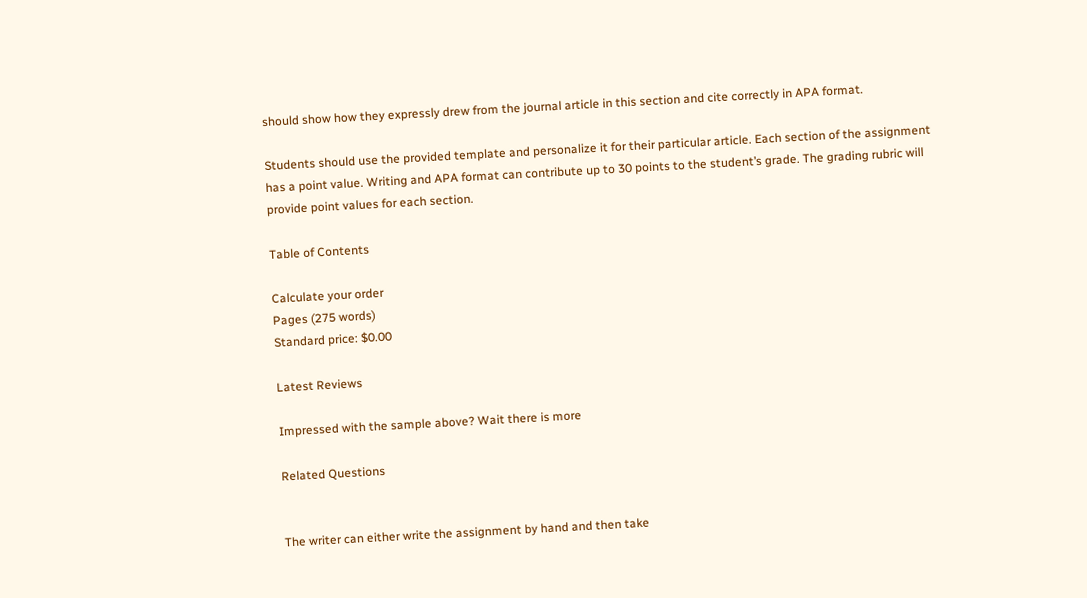should show how they expressly drew from the journal article in this section and cite correctly in APA format.

Students should use the provided template and personalize it for their particular article. Each section of the assignment has a point value. Writing and APA format can contribute up to 30 points to the student’s grade. The grading rubric will provide point values for each section.

Table of Contents

Calculate your order
Pages (275 words)
Standard price: $0.00

Latest Reviews

Impressed with the sample above? Wait there is more

Related Questions


The writer can either write the assignment by hand and then take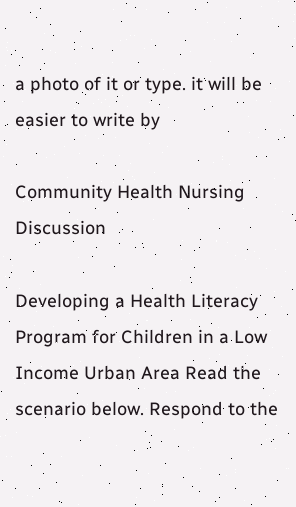a photo of it or type. it will be easier to write by

Community Health Nursing Discussion

Developing a Health Literacy Program for Children in a Low Income Urban Area Read the scenario below. Respond to the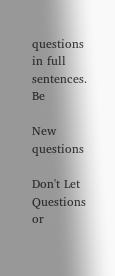questions in full sentences. Be

New questions

Don't Let Questions or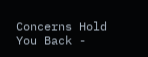Concerns Hold You Back -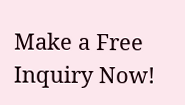Make a Free Inquiry Now!